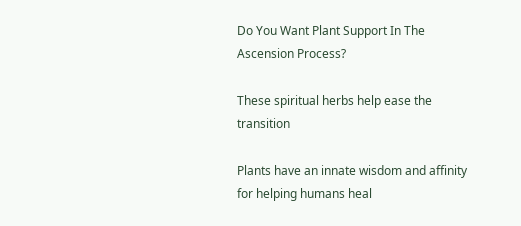Do You Want Plant Support In The Ascension Process?

These spiritual herbs help ease the transition

Plants have an innate wisdom and affinity for helping humans heal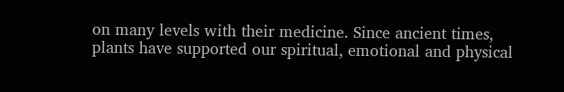on many levels with their medicine. Since ancient times, plants have supported our spiritual, emotional and physical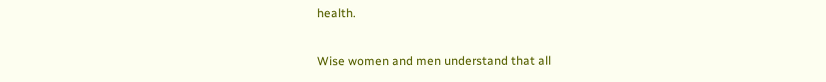health.

Wise women and men understand that all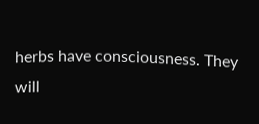herbs have consciousness. They will